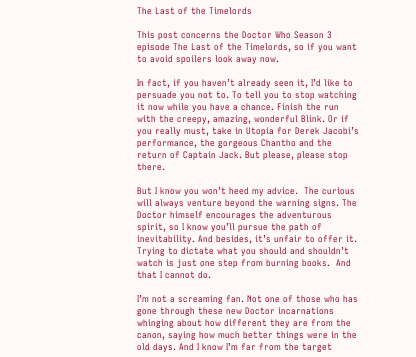The Last of the Timelords

This post concerns the Doctor Who Season 3 episode The Last of the Timelords, so if you want to avoid spoilers look away now.

In fact, if you haven’t already seen it, I’d like to persuade you not to. To tell you to stop watching it now while you have a chance. Finish the run with the creepy, amazing, wonderful Blink. Or if you really must, take in Utopia for Derek Jacobi’s performance, the gorgeous Chantho and the return of Captain Jack. But please, please stop there.

But I know you won’t heed my advice.  The curious will always venture beyond the warning signs. The Doctor himself encourages the adventurous spirit, so I know you’ll pursue the path of inevitability. And besides, it’s unfair to offer it. Trying to dictate what you should and shouldn’t watch is just one step from burning books.  And that I cannot do.

I’m not a screaming fan. Not one of those who has gone through these new Doctor incarnations whinging about how different they are from the canon, saying how much better things were in the old days. And I know I’m far from the target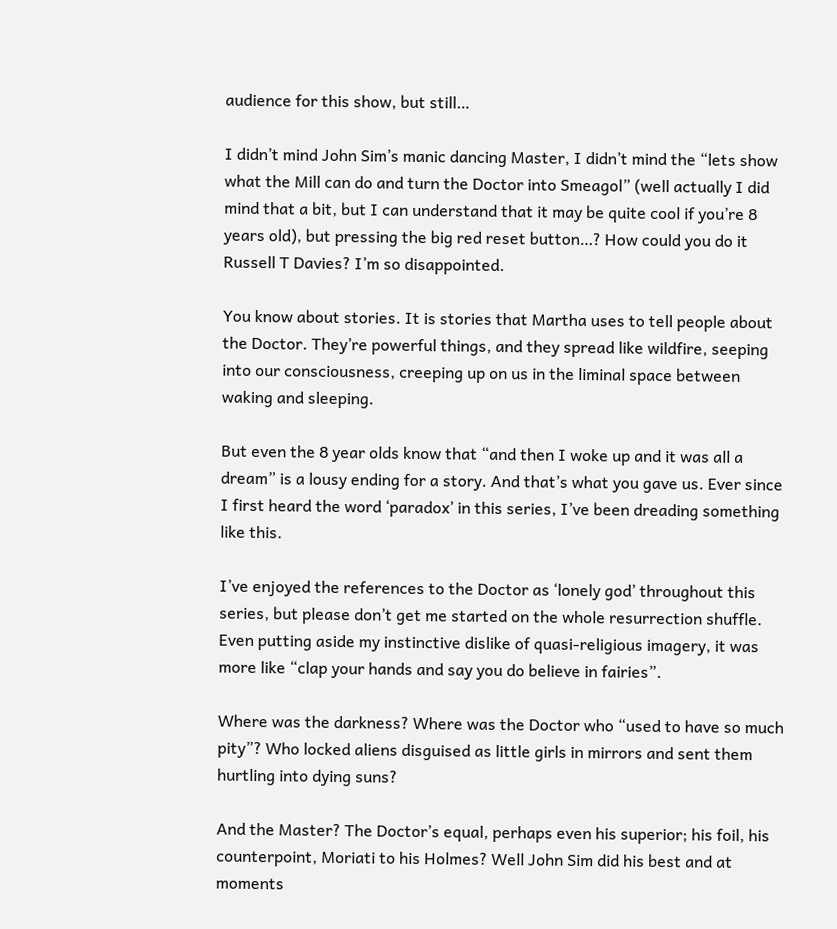audience for this show, but still…

I didn’t mind John Sim’s manic dancing Master, I didn’t mind the “lets show what the Mill can do and turn the Doctor into Smeagol” (well actually I did mind that a bit, but I can understand that it may be quite cool if you’re 8 years old), but pressing the big red reset button…? How could you do it Russell T Davies? I’m so disappointed.

You know about stories. It is stories that Martha uses to tell people about the Doctor. They’re powerful things, and they spread like wildfire, seeping into our consciousness, creeping up on us in the liminal space between waking and sleeping.

But even the 8 year olds know that “and then I woke up and it was all a dream” is a lousy ending for a story. And that’s what you gave us. Ever since I first heard the word ‘paradox’ in this series, I’ve been dreading something like this.

I’ve enjoyed the references to the Doctor as ‘lonely god’ throughout this series, but please don’t get me started on the whole resurrection shuffle. Even putting aside my instinctive dislike of quasi-religious imagery, it was more like “clap your hands and say you do believe in fairies”.

Where was the darkness? Where was the Doctor who “used to have so much pity”? Who locked aliens disguised as little girls in mirrors and sent them hurtling into dying suns?

And the Master? The Doctor’s equal, perhaps even his superior; his foil, his counterpoint, Moriati to his Holmes? Well John Sim did his best and at moments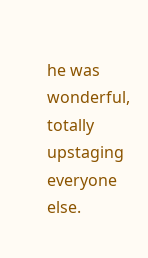he was wonderful, totally upstaging everyone else.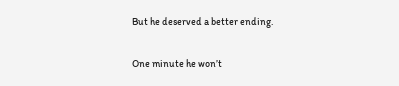But he deserved a better ending.

One minute he won’t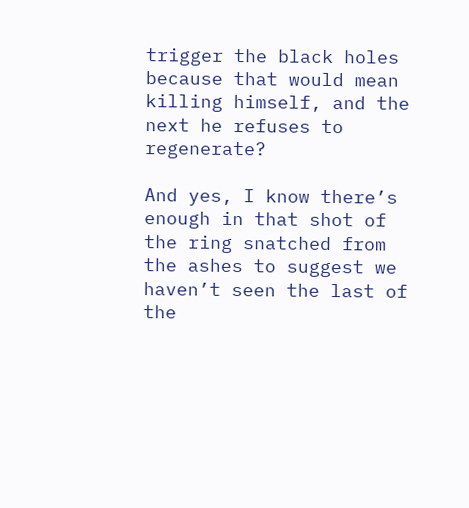trigger the black holes because that would mean killing himself, and the next he refuses to regenerate?

And yes, I know there’s enough in that shot of the ring snatched from the ashes to suggest we haven’t seen the last of the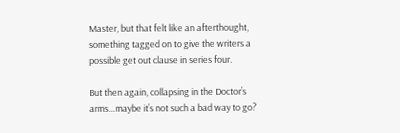Master, but that felt like an afterthought, something tagged on to give the writers a possible get out clause in series four.

But then again, collapsing in the Doctor’s arms…maybe it’s not such a bad way to go?